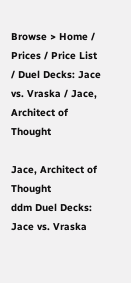Browse > Home / Prices / Price List / Duel Decks: Jace vs. Vraska / Jace, Architect of Thought

Jace, Architect of Thought
ddm Duel Decks: Jace vs. Vraska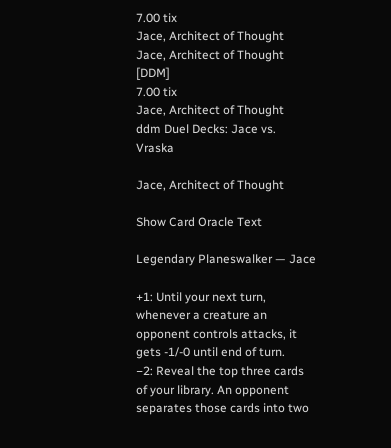7.00 tix
Jace, Architect of Thought Jace, Architect of Thought [DDM]
7.00 tix
Jace, Architect of Thought
ddm Duel Decks: Jace vs. Vraska

Jace, Architect of Thought

Show Card Oracle Text

Legendary Planeswalker — Jace

+1: Until your next turn, whenever a creature an opponent controls attacks, it gets -1/-0 until end of turn.
−2: Reveal the top three cards of your library. An opponent separates those cards into two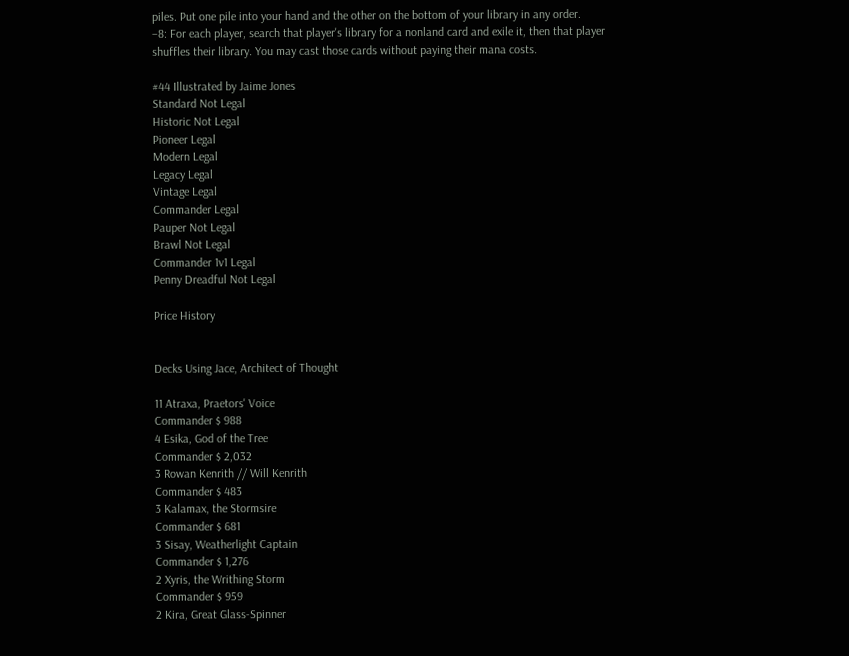piles. Put one pile into your hand and the other on the bottom of your library in any order.
−8: For each player, search that player's library for a nonland card and exile it, then that player shuffles their library. You may cast those cards without paying their mana costs.

#44 Illustrated by Jaime Jones
Standard Not Legal
Historic Not Legal
Pioneer Legal
Modern Legal
Legacy Legal
Vintage Legal
Commander Legal
Pauper Not Legal
Brawl Not Legal
Commander 1v1 Legal
Penny Dreadful Not Legal

Price History


Decks Using Jace, Architect of Thought

11 Atraxa, Praetors' Voice
Commander $ 988
4 Esika, God of the Tree
Commander $ 2,032
3 Rowan Kenrith // Will Kenrith
Commander $ 483
3 Kalamax, the Stormsire
Commander $ 681
3 Sisay, Weatherlight Captain
Commander $ 1,276
2 Xyris, the Writhing Storm
Commander $ 959
2 Kira, Great Glass-Spinner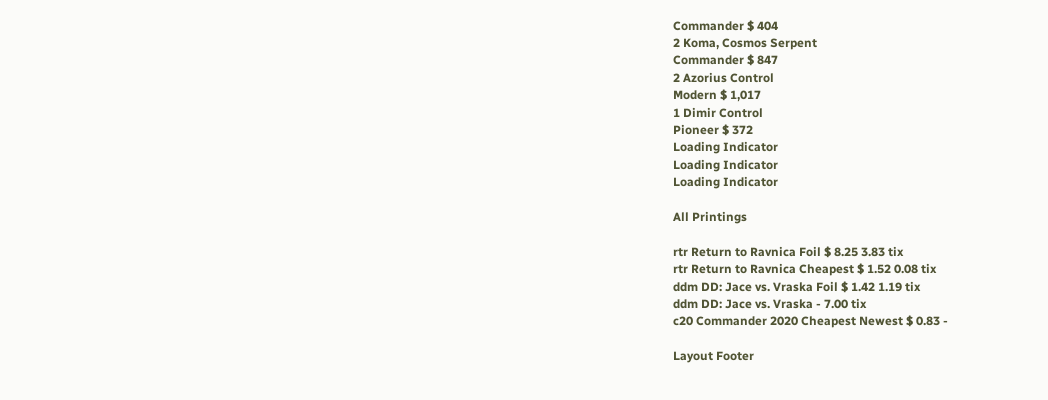Commander $ 404
2 Koma, Cosmos Serpent
Commander $ 847
2 Azorius Control
Modern $ 1,017
1 Dimir Control
Pioneer $ 372
Loading Indicator
Loading Indicator
Loading Indicator

All Printings

rtr Return to Ravnica Foil $ 8.25 3.83 tix
rtr Return to Ravnica Cheapest $ 1.52 0.08 tix
ddm DD: Jace vs. Vraska Foil $ 1.42 1.19 tix
ddm DD: Jace vs. Vraska - 7.00 tix
c20 Commander 2020 Cheapest Newest $ 0.83 -

Layout Footer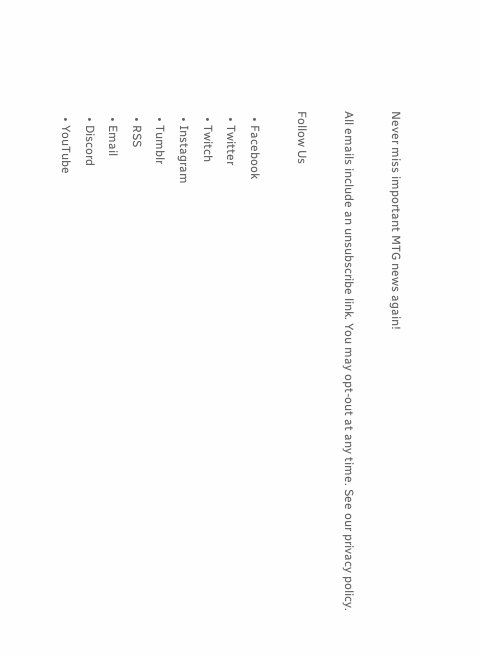Never miss important MTG news again!

All emails include an unsubscribe link. You may opt-out at any time. See our privacy policy.

Follow Us

  • Facebook
  • Twitter
  • Twitch
  • Instagram
  • Tumblr
  • RSS
  • Email
  • Discord
  • YouTube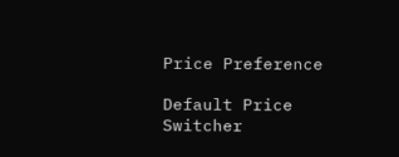Price Preference

Default Price Switcher